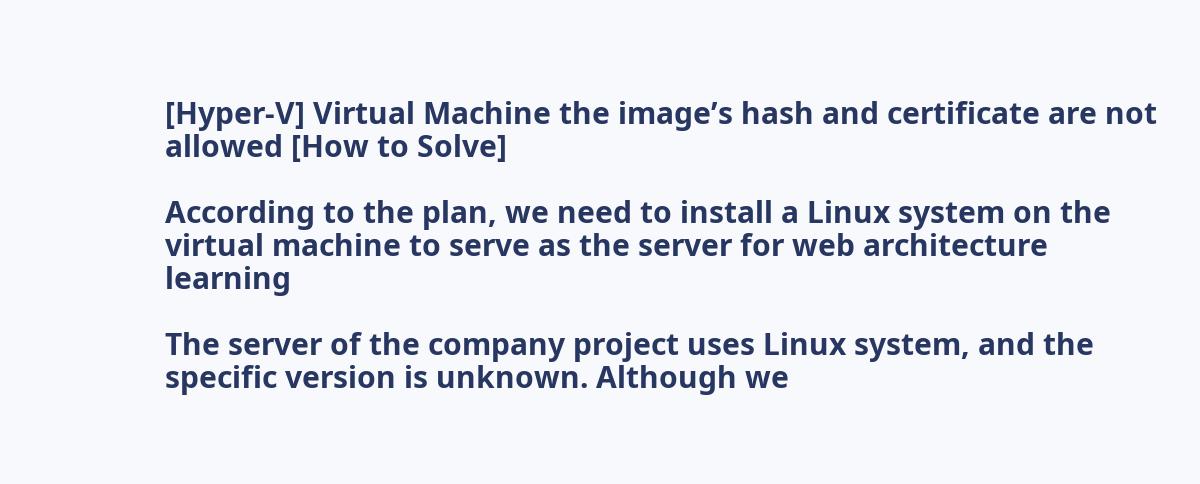[Hyper-V] Virtual Machine the image’s hash and certificate are not allowed [How to Solve]

According to the plan, we need to install a Linux system on the virtual machine to serve as the server for web architecture learning

The server of the company project uses Linux system, and the specific version is unknown. Although we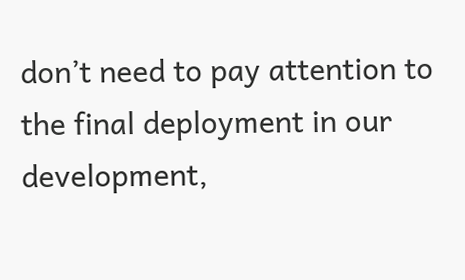don’t need to pay attention to the final deployment in our development,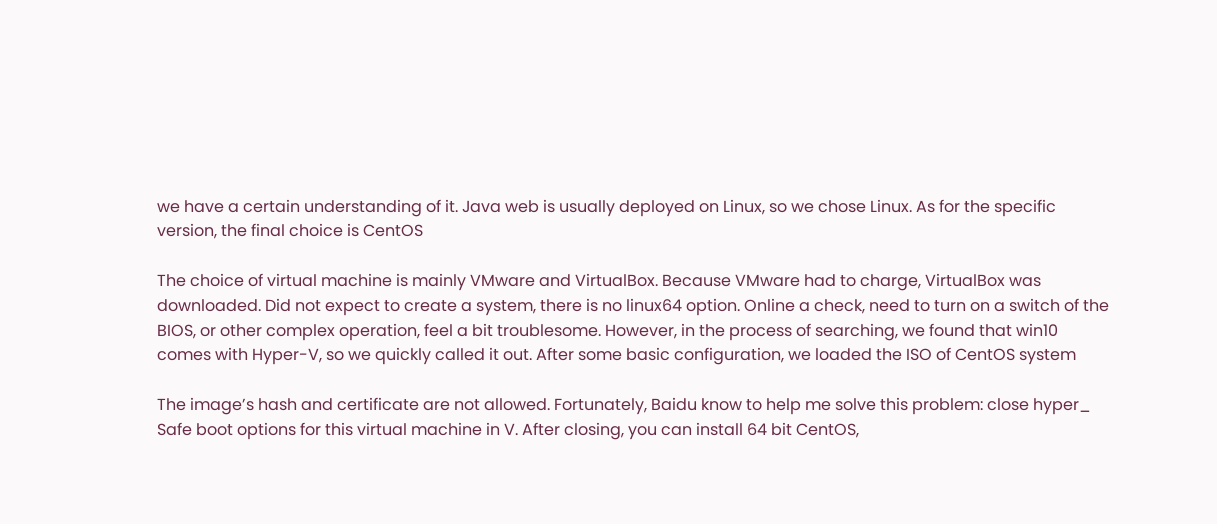we have a certain understanding of it. Java web is usually deployed on Linux, so we chose Linux. As for the specific version, the final choice is CentOS

The choice of virtual machine is mainly VMware and VirtualBox. Because VMware had to charge, VirtualBox was downloaded. Did not expect to create a system, there is no linux64 option. Online a check, need to turn on a switch of the BIOS, or other complex operation, feel a bit troublesome. However, in the process of searching, we found that win10 comes with Hyper-V, so we quickly called it out. After some basic configuration, we loaded the ISO of CentOS system

The image’s hash and certificate are not allowed. Fortunately, Baidu know to help me solve this problem: close hyper_ Safe boot options for this virtual machine in V. After closing, you can install 64 bit CentOS,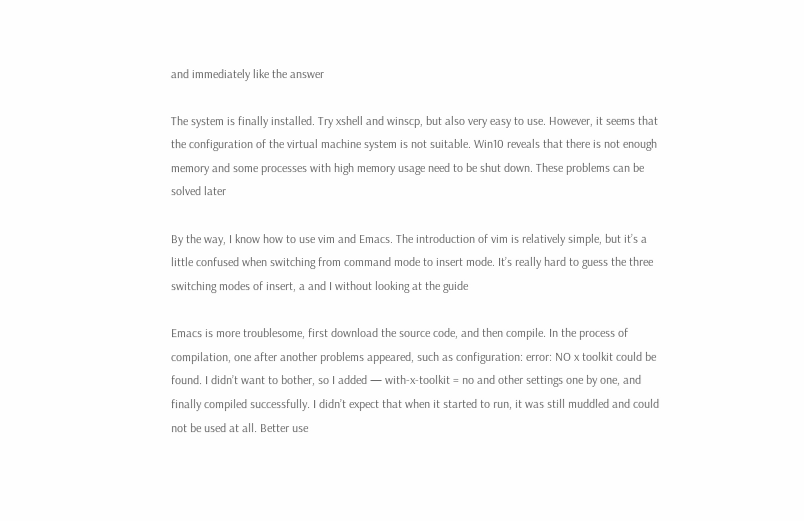and immediately like the answer

The system is finally installed. Try xshell and winscp, but also very easy to use. However, it seems that the configuration of the virtual machine system is not suitable. Win10 reveals that there is not enough memory and some processes with high memory usage need to be shut down. These problems can be solved later

By the way, I know how to use vim and Emacs. The introduction of vim is relatively simple, but it’s a little confused when switching from command mode to insert mode. It’s really hard to guess the three switching modes of insert, a and I without looking at the guide

Emacs is more troublesome, first download the source code, and then compile. In the process of compilation, one after another problems appeared, such as configuration: error: NO x toolkit could be found. I didn’t want to bother, so I added — with-x-toolkit = no and other settings one by one, and finally compiled successfully. I didn’t expect that when it started to run, it was still muddled and could not be used at all. Better use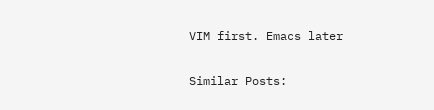VIM first. Emacs later

Similar Posts: